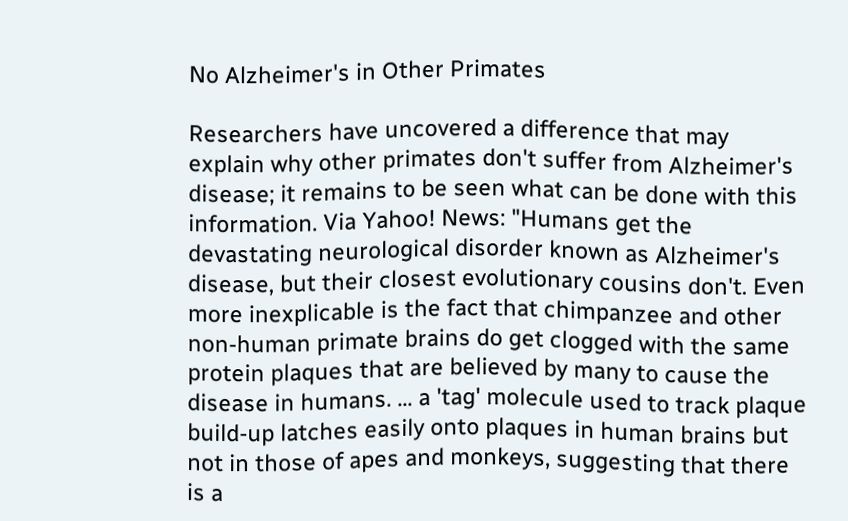No Alzheimer's in Other Primates

Researchers have uncovered a difference that may explain why other primates don't suffer from Alzheimer's disease; it remains to be seen what can be done with this information. Via Yahoo! News: "Humans get the devastating neurological disorder known as Alzheimer's disease, but their closest evolutionary cousins don't. Even more inexplicable is the fact that chimpanzee and other non-human primate brains do get clogged with the same protein plaques that are believed by many to cause the disease in humans. ... a 'tag' molecule used to track plaque build-up latches easily onto plaques in human brains but not in those of apes and monkeys, suggesting that there is a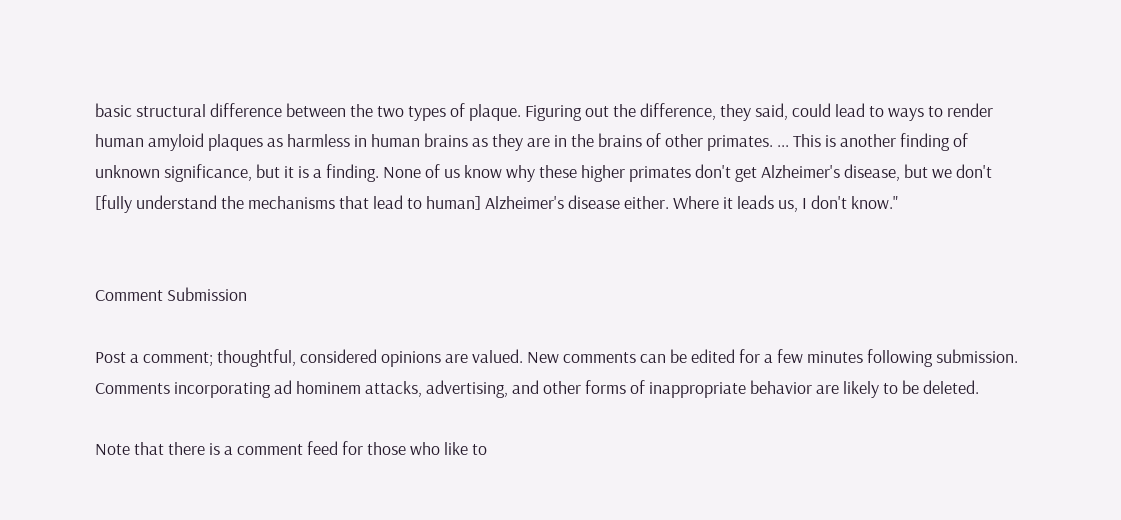basic structural difference between the two types of plaque. Figuring out the difference, they said, could lead to ways to render human amyloid plaques as harmless in human brains as they are in the brains of other primates. ... This is another finding of unknown significance, but it is a finding. None of us know why these higher primates don't get Alzheimer's disease, but we don't [fully understand the mechanisms that lead to human] Alzheimer's disease either. Where it leads us, I don't know."


Comment Submission

Post a comment; thoughtful, considered opinions are valued. New comments can be edited for a few minutes following submission. Comments incorporating ad hominem attacks, advertising, and other forms of inappropriate behavior are likely to be deleted.

Note that there is a comment feed for those who like to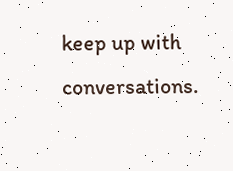keep up with conversations.